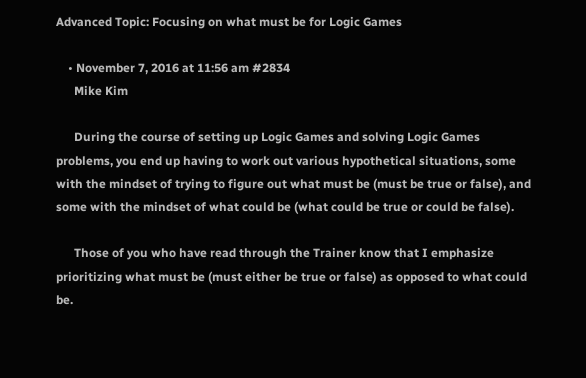Advanced Topic: Focusing on what must be for Logic Games

    • November 7, 2016 at 11:56 am #2834
      Mike Kim

      During the course of setting up Logic Games and solving Logic Games problems, you end up having to work out various hypothetical situations, some with the mindset of trying to figure out what must be (must be true or false), and some with the mindset of what could be (what could be true or could be false).

      Those of you who have read through the Trainer know that I emphasize prioritizing what must be (must either be true or false) as opposed to what could be.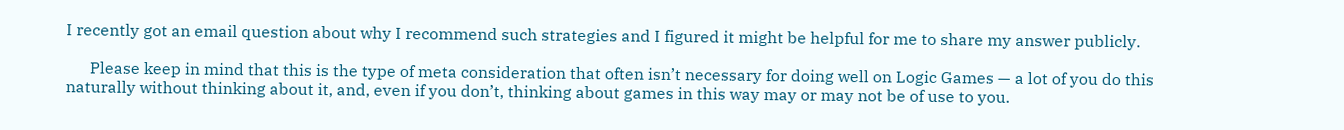I recently got an email question about why I recommend such strategies and I figured it might be helpful for me to share my answer publicly.

      Please keep in mind that this is the type of meta consideration that often isn’t necessary for doing well on Logic Games — a lot of you do this naturally without thinking about it, and, even if you don’t, thinking about games in this way may or may not be of use to you.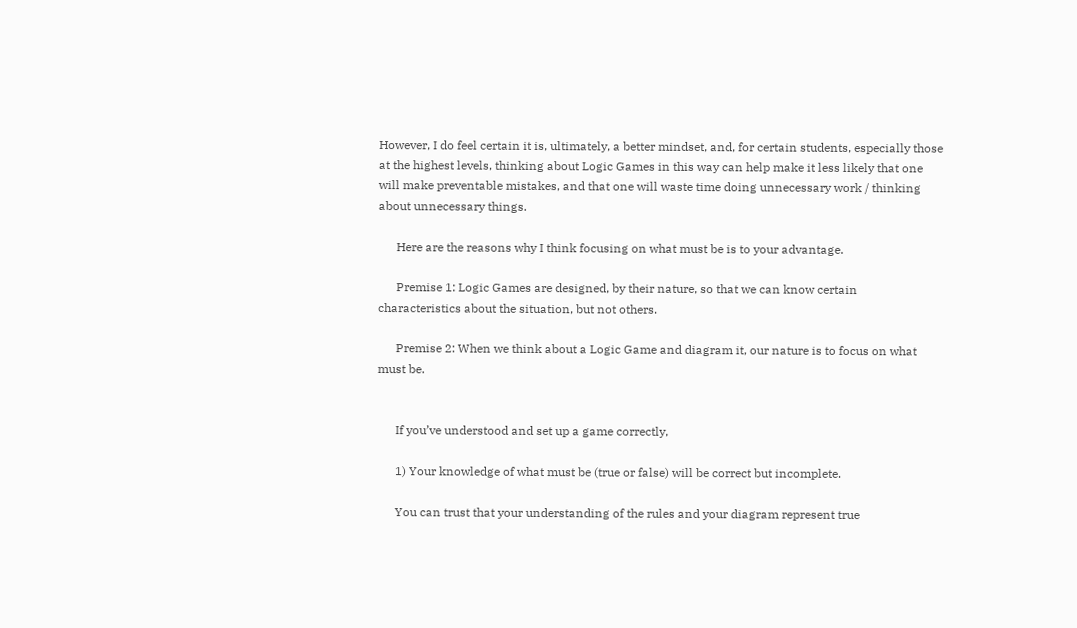However, I do feel certain it is, ultimately, a better mindset, and, for certain students, especially those at the highest levels, thinking about Logic Games in this way can help make it less likely that one will make preventable mistakes, and that one will waste time doing unnecessary work / thinking about unnecessary things.

      Here are the reasons why I think focusing on what must be is to your advantage.

      Premise 1: Logic Games are designed, by their nature, so that we can know certain characteristics about the situation, but not others.

      Premise 2: When we think about a Logic Game and diagram it, our nature is to focus on what must be.


      If you’ve understood and set up a game correctly,

      1) Your knowledge of what must be (true or false) will be correct but incomplete.

      You can trust that your understanding of the rules and your diagram represent true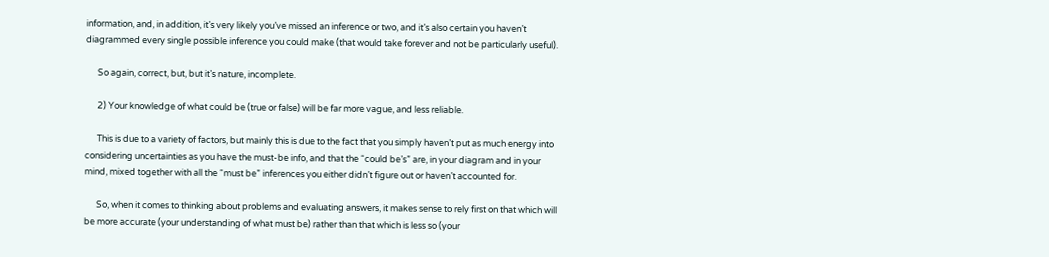information, and, in addition, it’s very likely you’ve missed an inference or two, and it’s also certain you haven’t diagrammed every single possible inference you could make (that would take forever and not be particularly useful).

      So again, correct, but, but it’s nature, incomplete.

      2) Your knowledge of what could be (true or false) will be far more vague, and less reliable.

      This is due to a variety of factors, but mainly this is due to the fact that you simply haven’t put as much energy into considering uncertainties as you have the must-be info, and that the “could be’s” are, in your diagram and in your mind, mixed together with all the “must be” inferences you either didn’t figure out or haven’t accounted for.

      So, when it comes to thinking about problems and evaluating answers, it makes sense to rely first on that which will be more accurate (your understanding of what must be) rather than that which is less so (your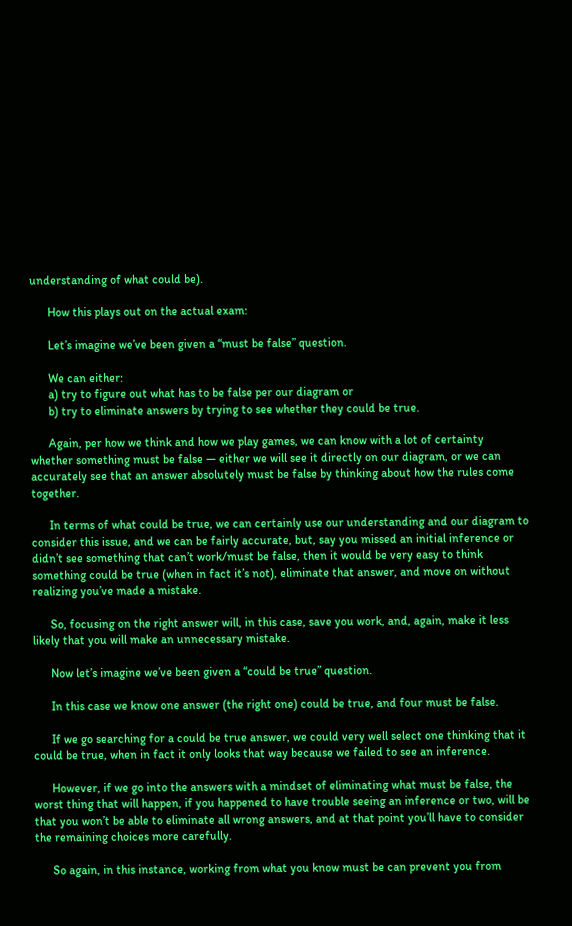understanding of what could be).

      How this plays out on the actual exam:

      Let’s imagine we’ve been given a “must be false” question.

      We can either:
      a) try to figure out what has to be false per our diagram or
      b) try to eliminate answers by trying to see whether they could be true.

      Again, per how we think and how we play games, we can know with a lot of certainty whether something must be false — either we will see it directly on our diagram, or we can accurately see that an answer absolutely must be false by thinking about how the rules come together.

      In terms of what could be true, we can certainly use our understanding and our diagram to consider this issue, and we can be fairly accurate, but, say you missed an initial inference or didn’t see something that can’t work/must be false, then it would be very easy to think something could be true (when in fact it’s not), eliminate that answer, and move on without realizing you’ve made a mistake.

      So, focusing on the right answer will, in this case, save you work, and, again, make it less likely that you will make an unnecessary mistake.

      Now let’s imagine we’ve been given a “could be true” question.

      In this case we know one answer (the right one) could be true, and four must be false.

      If we go searching for a could be true answer, we could very well select one thinking that it could be true, when in fact it only looks that way because we failed to see an inference.

      However, if we go into the answers with a mindset of eliminating what must be false, the worst thing that will happen, if you happened to have trouble seeing an inference or two, will be that you won’t be able to eliminate all wrong answers, and at that point you’ll have to consider the remaining choices more carefully.

      So again, in this instance, working from what you know must be can prevent you from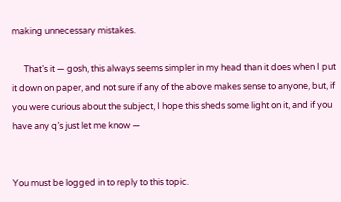making unnecessary mistakes.

      That’s it — gosh, this always seems simpler in my head than it does when I put it down on paper, and not sure if any of the above makes sense to anyone, but, if you were curious about the subject, I hope this sheds some light on it, and if you have any q’s just let me know —


You must be logged in to reply to this topic.